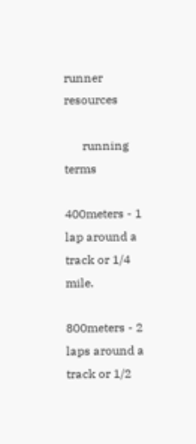runner resources

      running terms

400meters - 1 lap around a track or 1/4 mile.

800meters - 2 laps around a track or 1/2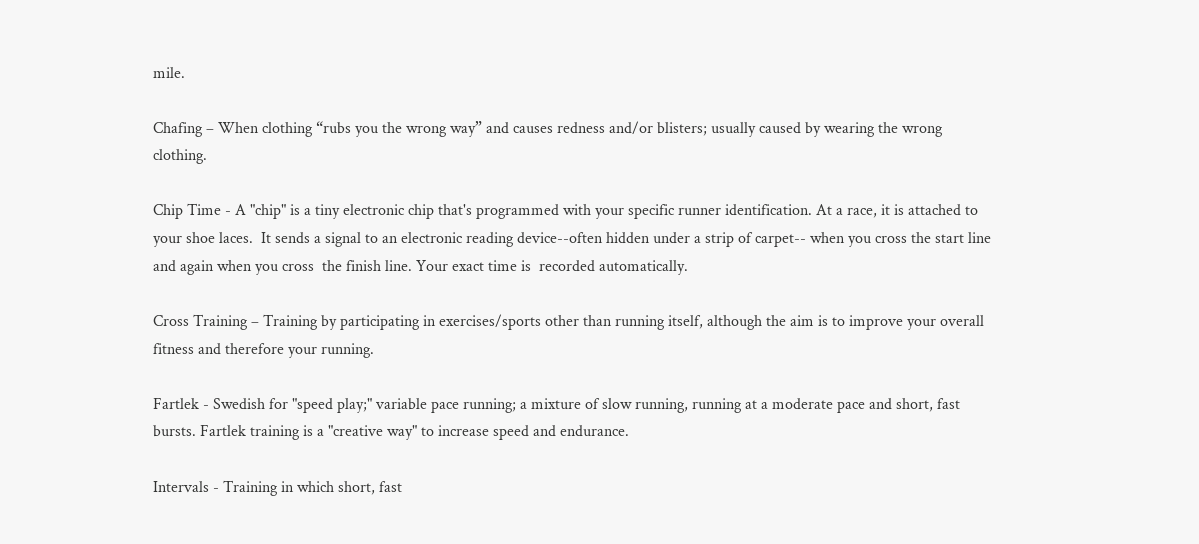mile.

Chafing – When clothing “rubs you the wrong way” and causes redness and/or blisters; usually caused by wearing the wrong clothing.

Chip Time - A "chip" is a tiny electronic chip that's programmed with your specific runner identification. At a race, it is attached to your shoe laces.  It sends a signal to an electronic reading device--often hidden under a strip of carpet-- when you cross the start line and again when you cross  the finish line. Your exact time is  recorded automatically.

Cross Training – Training by participating in exercises/sports other than running itself, although the aim is to improve your overall fitness and therefore your running.

Fartlek - Swedish for "speed play;" variable pace running; a mixture of slow running, running at a moderate pace and short, fast bursts. Fartlek training is a "creative way" to increase speed and endurance.

Intervals - Training in which short, fast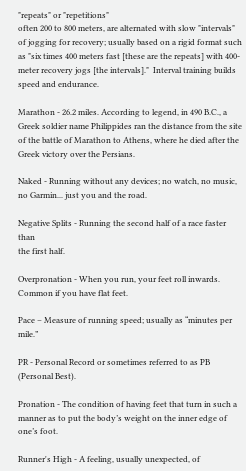"repeats" or "repetitions"
often 200 to 800 meters, are alternated with slow "intervals" of jogging for recovery; usually based on a rigid format such as "six times 400 meters fast [these are the repeats] with 400-meter recovery jogs [the intervals]."  Interval training builds speed and endurance.

Marathon - 26.2 miles. According to legend, in 490 B.C., a Greek soldier name Philippides ran the distance from the site of the battle of Marathon to Athens, where he died after the Greek victory over the Persians.

Naked - Running without any devices; no watch, no music, no Garmin... just you and the road.

Negative Splits - Running the second half of a race faster than
the first half.

Overpronation - When you run, your feet roll inwards. Common if you have flat feet.

Pace – Measure of running speed; usually as “minutes per mile.”

PR - Personal Record or sometimes referred to as PB (Personal Best).

Pronation - The condition of having feet that turn in such a manner as to put the body’s weight on the inner edge of one’s foot.

Runner's High - A feeling, usually unexpected, of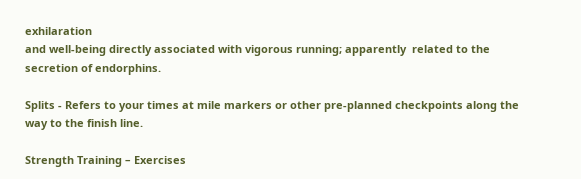exhilaration
and well-being directly associated with vigorous running; apparently  related to the secretion of endorphins.

Splits - Refers to your times at mile markers or other pre-planned checkpoints along the way to the finish line.

Strength Training – Exercises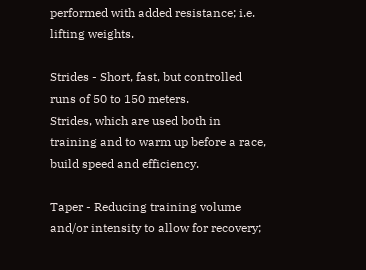performed with added resistance; i.e. lifting weights.

Strides - Short, fast, but controlled runs of 50 to 150 meters.
Strides, which are used both in training and to warm up before a race, build speed and efficiency.

Taper - Reducing training volume and/or intensity to allow for recovery;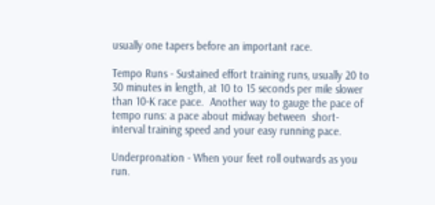usually one tapers before an important race.

Tempo Runs - Sustained effort training runs, usually 20 to 30 minutes in length, at 10 to 15 seconds per mile slower than 10-K race pace.  Another way to gauge the pace of tempo runs: a pace about midway between  short-interval training speed and your easy running pace.

Underpronation - When your feet roll outwards as you run.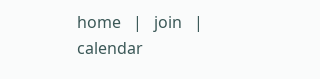home   |   join   |   calendar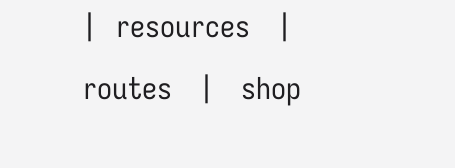|  resources   |   routes   |   shop